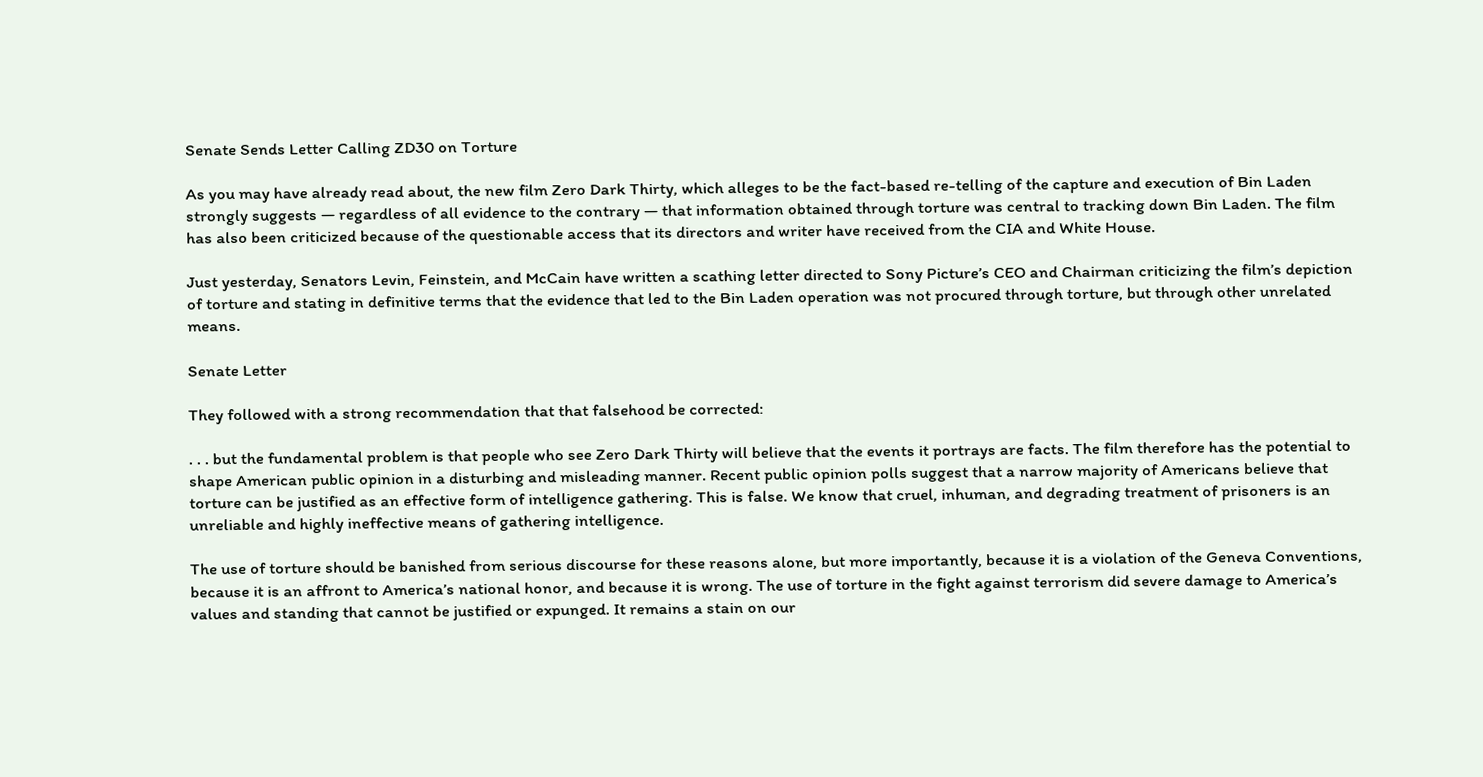Senate Sends Letter Calling ZD30 on Torture

As you may have already read about, the new film Zero Dark Thirty, which alleges to be the fact-based re-telling of the capture and execution of Bin Laden strongly suggests — regardless of all evidence to the contrary — that information obtained through torture was central to tracking down Bin Laden. The film has also been criticized because of the questionable access that its directors and writer have received from the CIA and White House.

Just yesterday, Senators Levin, Feinstein, and McCain have written a scathing letter directed to Sony Picture’s CEO and Chairman criticizing the film’s depiction of torture and stating in definitive terms that the evidence that led to the Bin Laden operation was not procured through torture, but through other unrelated means.

Senate Letter

They followed with a strong recommendation that that falsehood be corrected:

. . . but the fundamental problem is that people who see Zero Dark Thirty will believe that the events it portrays are facts. The film therefore has the potential to shape American public opinion in a disturbing and misleading manner. Recent public opinion polls suggest that a narrow majority of Americans believe that torture can be justified as an effective form of intelligence gathering. This is false. We know that cruel, inhuman, and degrading treatment of prisoners is an unreliable and highly ineffective means of gathering intelligence.

The use of torture should be banished from serious discourse for these reasons alone, but more importantly, because it is a violation of the Geneva Conventions, because it is an affront to America’s national honor, and because it is wrong. The use of torture in the fight against terrorism did severe damage to America’s values and standing that cannot be justified or expunged. It remains a stain on our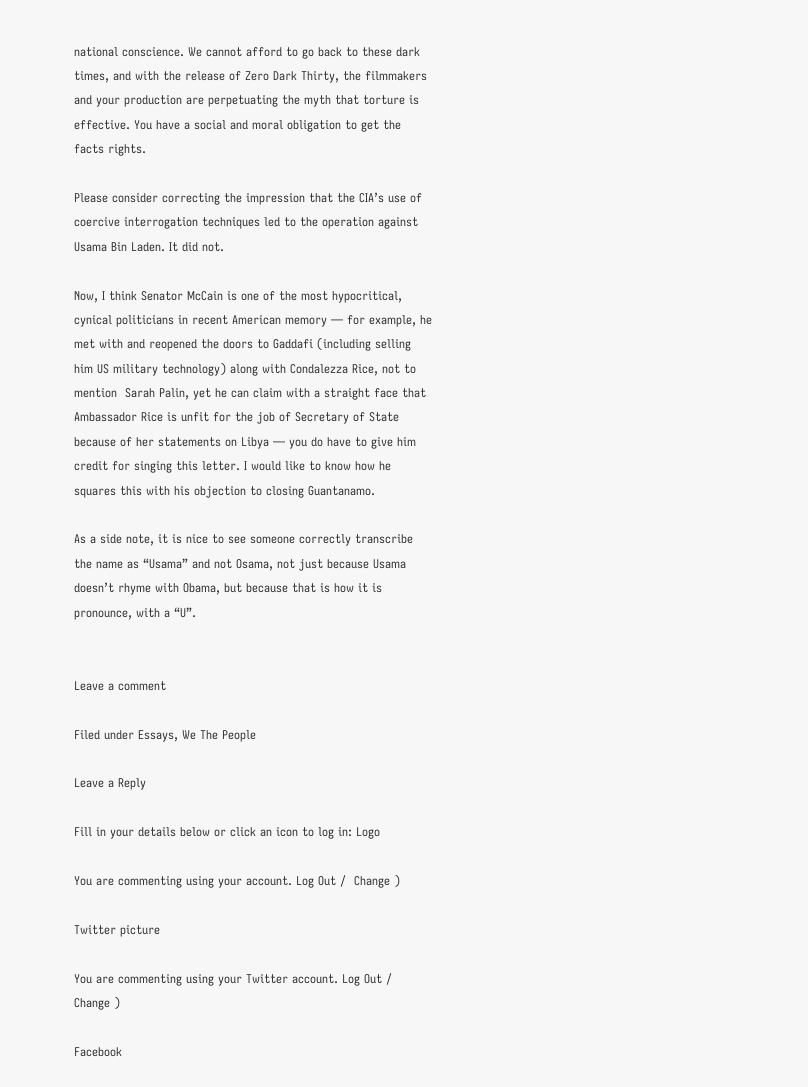national conscience. We cannot afford to go back to these dark times, and with the release of Zero Dark Thirty, the filmmakers and your production are perpetuating the myth that torture is effective. You have a social and moral obligation to get the facts rights.

Please consider correcting the impression that the CIA’s use of coercive interrogation techniques led to the operation against Usama Bin Laden. It did not.

Now, I think Senator McCain is one of the most hypocritical, cynical politicians in recent American memory — for example, he met with and reopened the doors to Gaddafi (including selling him US military technology) along with Condalezza Rice, not to mention  Sarah Palin, yet he can claim with a straight face that Ambassador Rice is unfit for the job of Secretary of State because of her statements on Libya — you do have to give him credit for singing this letter. I would like to know how he squares this with his objection to closing Guantanamo.

As a side note, it is nice to see someone correctly transcribe the name as “Usama” and not Osama, not just because Usama doesn’t rhyme with Obama, but because that is how it is pronounce, with a “U”.


Leave a comment

Filed under Essays, We The People

Leave a Reply

Fill in your details below or click an icon to log in: Logo

You are commenting using your account. Log Out /  Change )

Twitter picture

You are commenting using your Twitter account. Log Out /  Change )

Facebook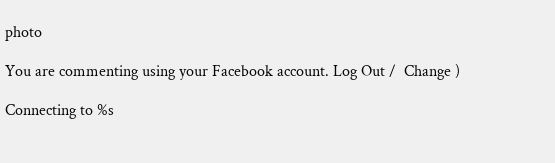photo

You are commenting using your Facebook account. Log Out /  Change )

Connecting to %s